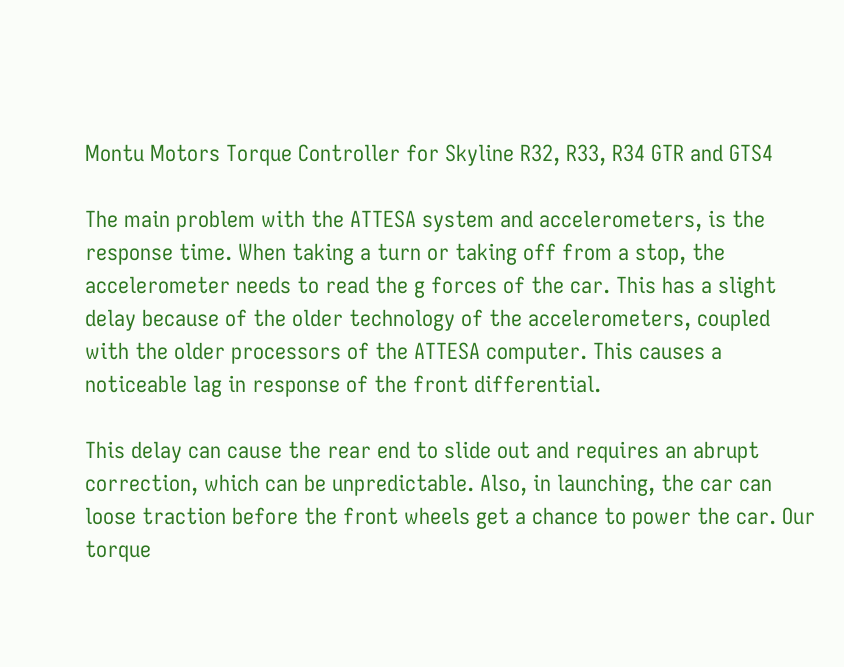Montu Motors Torque Controller for Skyline R32, R33, R34 GTR and GTS4

The main problem with the ATTESA system and accelerometers, is the response time. When taking a turn or taking off from a stop, the accelerometer needs to read the g forces of the car. This has a slight delay because of the older technology of the accelerometers, coupled with the older processors of the ATTESA computer. This causes a noticeable lag in response of the front differential.

This delay can cause the rear end to slide out and requires an abrupt correction, which can be unpredictable. Also, in launching, the car can loose traction before the front wheels get a chance to power the car. Our torque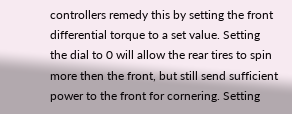controllers remedy this by setting the front differential torque to a set value. Setting the dial to 0 will allow the rear tires to spin more then the front, but still send sufficient power to the front for cornering. Setting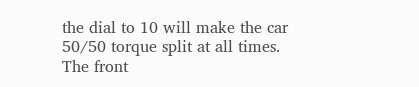the dial to 10 will make the car 50/50 torque split at all times. The front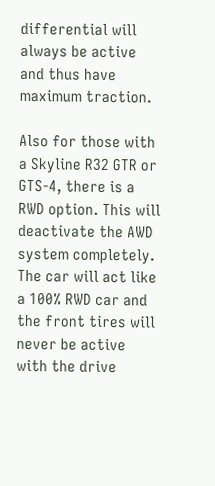differential will always be active and thus have maximum traction.

Also for those with a Skyline R32 GTR or GTS-4, there is a RWD option. This will deactivate the AWD system completely. The car will act like a 100% RWD car and the front tires will never be active with the drive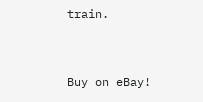train.


Buy on eBay!